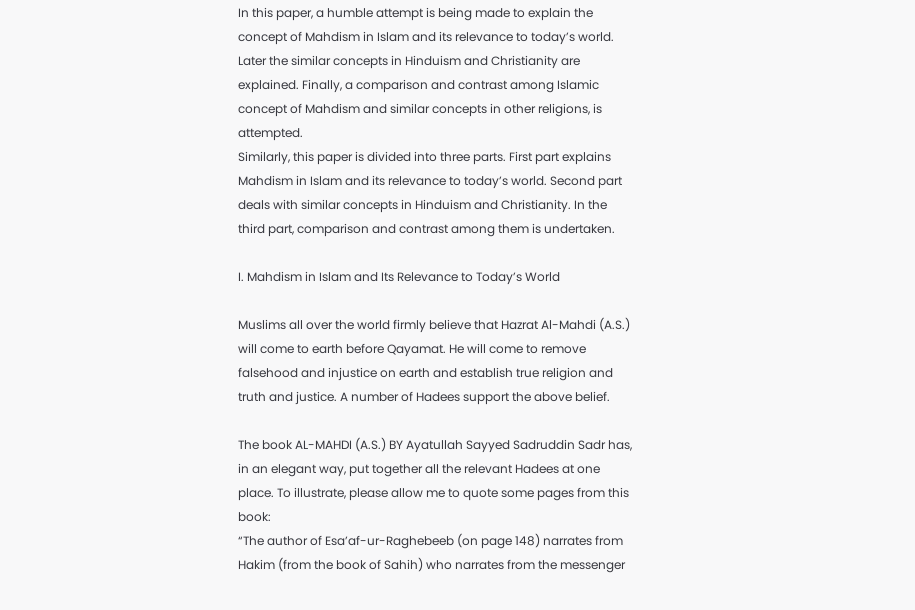In this paper, a humble attempt is being made to explain the concept of Mahdism in Islam and its relevance to today’s world. Later the similar concepts in Hinduism and Christianity are explained. Finally, a comparison and contrast among Islamic concept of Mahdism and similar concepts in other religions, is attempted.
Similarly, this paper is divided into three parts. First part explains Mahdism in Islam and its relevance to today’s world. Second part deals with similar concepts in Hinduism and Christianity. In the third part, comparison and contrast among them is undertaken.

I. Mahdism in Islam and Its Relevance to Today’s World

Muslims all over the world firmly believe that Hazrat Al-Mahdi (A.S.) will come to earth before Qayamat. He will come to remove falsehood and injustice on earth and establish true religion and truth and justice. A number of Hadees support the above belief.

The book AL-MAHDI (A.S.) BY Ayatullah Sayyed Sadruddin Sadr has, in an elegant way, put together all the relevant Hadees at one place. To illustrate, please allow me to quote some pages from this book:
“The author of Esa’af-ur-Raghebeeb (on page 148) narrates from Hakim (from the book of Sahih) who narrates from the messenger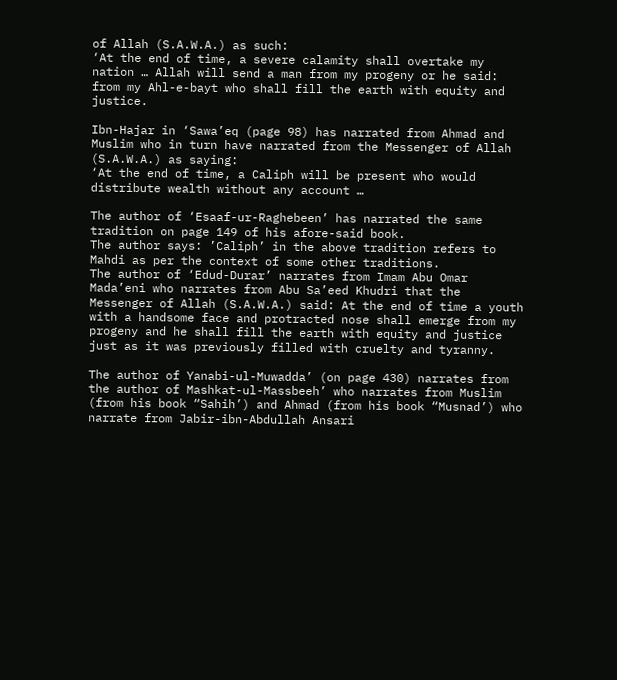of Allah (S.A.W.A.) as such:
‘At the end of time, a severe calamity shall overtake my nation … Allah will send a man from my progeny or he said: from my Ahl-e-bayt who shall fill the earth with equity and justice.

Ibn-Hajar in ‘Sawa’eq (page 98) has narrated from Ahmad and Muslim who in turn have narrated from the Messenger of Allah (S.A.W.A.) as saying:
‘At the end of time, a Caliph will be present who would distribute wealth without any account …

The author of ‘Esaaf-ur-Raghebeen’ has narrated the same tradition on page 149 of his afore-said book.
The author says: ’Caliph’ in the above tradition refers to Mahdi as per the context of some other traditions.
The author of ‘Edud-Durar’ narrates from Imam Abu Omar Mada’eni who narrates from Abu Sa’eed Khudri that the Messenger of Allah (S.A.W.A.) said: At the end of time a youth with a handsome face and protracted nose shall emerge from my progeny and he shall fill the earth with equity and justice just as it was previously filled with cruelty and tyranny.

The author of Yanabi-ul-Muwadda’ (on page 430) narrates from the author of Mashkat-ul-Massbeeh’ who narrates from Muslim (from his book “Sahih’) and Ahmad (from his book “Musnad’) who narrate from Jabir-ibn-Abdullah Ansari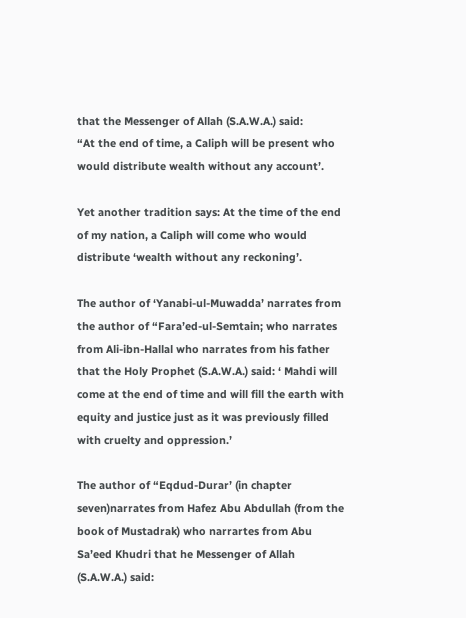that the Messenger of Allah (S.A.W.A.) said:
“At the end of time, a Caliph will be present who would distribute wealth without any account’.

Yet another tradition says: At the time of the end of my nation, a Caliph will come who would distribute ‘wealth without any reckoning’.

The author of ‘Yanabi-ul-Muwadda’ narrates from the author of “Fara’ed-ul-Semtain; who narrates from Ali-ibn-Hallal who narrates from his father that the Holy Prophet (S.A.W.A.) said: ‘ Mahdi will come at the end of time and will fill the earth with equity and justice just as it was previously filled with cruelty and oppression.’

The author of “Eqdud-Durar’ (in chapter seven)narrates from Hafez Abu Abdullah (from the book of Mustadrak) who narrartes from Abu Sa’eed Khudri that he Messenger of Allah (S.A.W.A.) said: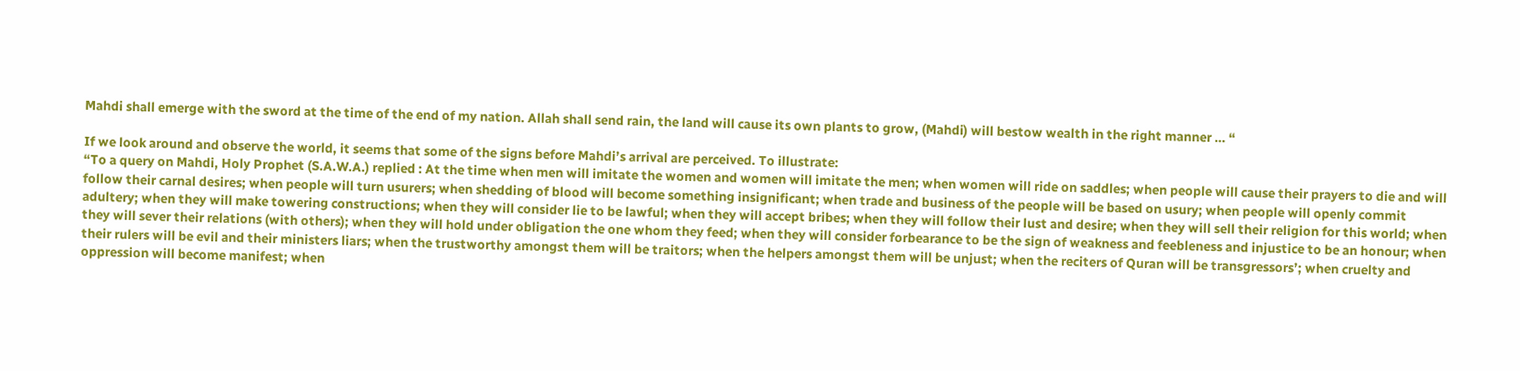Mahdi shall emerge with the sword at the time of the end of my nation. Allah shall send rain, the land will cause its own plants to grow, (Mahdi) will bestow wealth in the right manner … “

If we look around and observe the world, it seems that some of the signs before Mahdi’s arrival are perceived. To illustrate:
“To a query on Mahdi, Holy Prophet (S.A.W.A.) replied : At the time when men will imitate the women and women will imitate the men; when women will ride on saddles; when people will cause their prayers to die and will follow their carnal desires; when people will turn usurers; when shedding of blood will become something insignificant; when trade and business of the people will be based on usury; when people will openly commit adultery; when they will make towering constructions; when they will consider lie to be lawful; when they will accept bribes; when they will follow their lust and desire; when they will sell their religion for this world; when they will sever their relations (with others); when they will hold under obligation the one whom they feed; when they will consider forbearance to be the sign of weakness and feebleness and injustice to be an honour; when their rulers will be evil and their ministers liars; when the trustworthy amongst them will be traitors; when the helpers amongst them will be unjust; when the reciters of Quran will be transgressors’; when cruelty and oppression will become manifest; when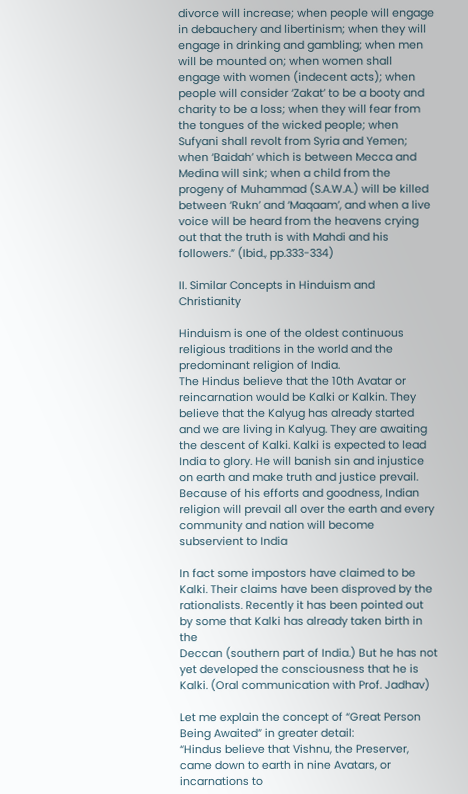divorce will increase; when people will engage in debauchery and libertinism; when they will engage in drinking and gambling; when men will be mounted on; when women shall engage with women (indecent acts); when people will consider ‘Zakat’ to be a booty and charity to be a loss; when they will fear from the tongues of the wicked people; when Sufyani shall revolt from Syria and Yemen; when ‘Baidah’ which is between Mecca and Medina will sink; when a child from the progeny of Muhammad (S.A.W.A.) will be killed between ‘Rukn’ and ‘Maqaam’, and when a live voice will be heard from the heavens crying out that the truth is with Mahdi and his followers.” (Ibid., pp.333-334)

II. Similar Concepts in Hinduism and Christianity

Hinduism is one of the oldest continuous religious traditions in the world and the predominant religion of India.
The Hindus believe that the 10th Avatar or reincarnation would be Kalki or Kalkin. They believe that the Kalyug has already started and we are living in Kalyug. They are awaiting the descent of Kalki. Kalki is expected to lead
India to glory. He will banish sin and injustice on earth and make truth and justice prevail. Because of his efforts and goodness, Indian religion will prevail all over the earth and every community and nation will become subservient to India

In fact some impostors have claimed to be Kalki. Their claims have been disproved by the rationalists. Recently it has been pointed out by some that Kalki has already taken birth in the
Deccan (southern part of India.) But he has not yet developed the consciousness that he is Kalki. (Oral communication with Prof. Jadhav)

Let me explain the concept of “Great Person Being Awaited” in greater detail:
“Hindus believe that Vishnu, the Preserver, came down to earth in nine Avatars, or incarnations to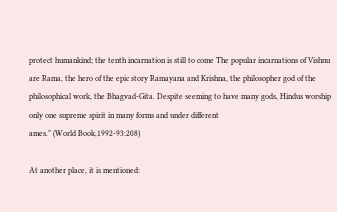protect humankind; the tenth incarnation is still to come The popular incarnations of Vishnu are Rama, the hero of the epic story Ramayana and Krishna, the philosopher god of the philosophical work, the Bhagvad-Gita. Despite seeming to have many gods, Hindus worship only one supreme spirit in many forms and under different
ames.” (World Book,1992-93:208)

At another place, it is mentioned: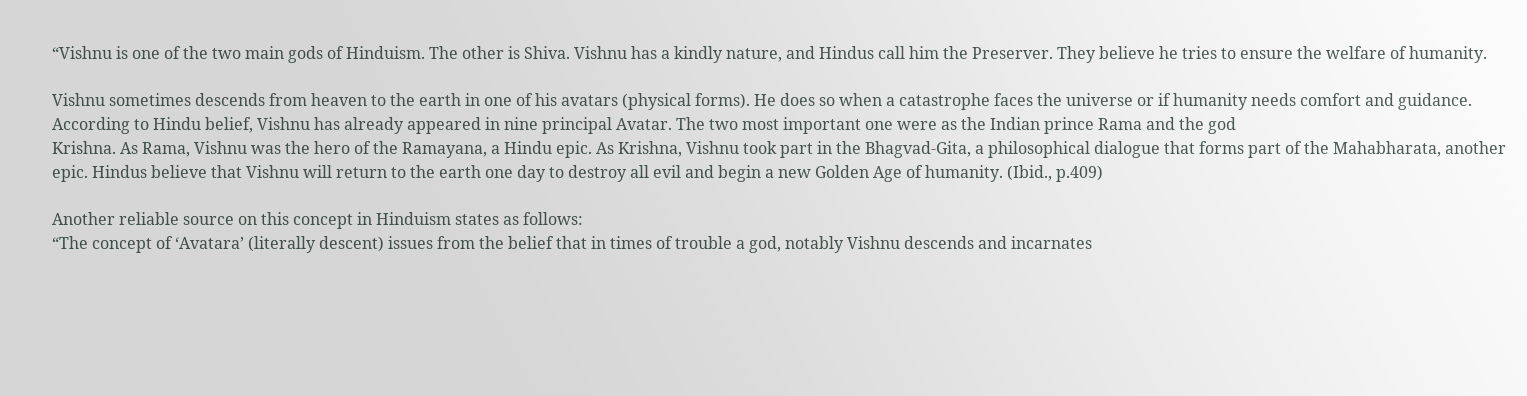“Vishnu is one of the two main gods of Hinduism. The other is Shiva. Vishnu has a kindly nature, and Hindus call him the Preserver. They believe he tries to ensure the welfare of humanity.

Vishnu sometimes descends from heaven to the earth in one of his avatars (physical forms). He does so when a catastrophe faces the universe or if humanity needs comfort and guidance. According to Hindu belief, Vishnu has already appeared in nine principal Avatar. The two most important one were as the Indian prince Rama and the god
Krishna. As Rama, Vishnu was the hero of the Ramayana, a Hindu epic. As Krishna, Vishnu took part in the Bhagvad-Gita, a philosophical dialogue that forms part of the Mahabharata, another epic. Hindus believe that Vishnu will return to the earth one day to destroy all evil and begin a new Golden Age of humanity. (Ibid., p.409)

Another reliable source on this concept in Hinduism states as follows:
“The concept of ‘Avatara’ (literally descent) issues from the belief that in times of trouble a god, notably Vishnu descends and incarnates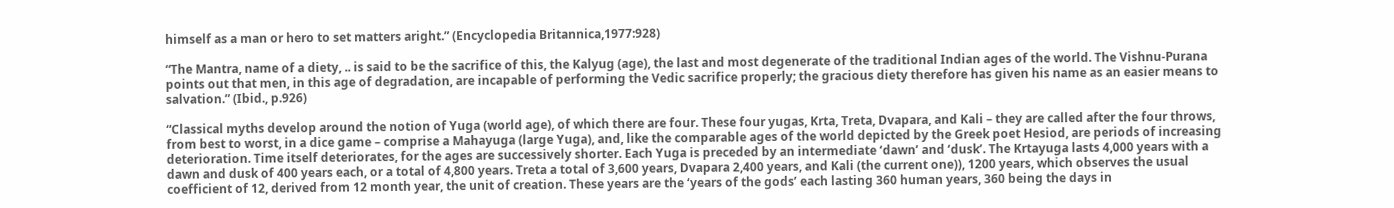himself as a man or hero to set matters aright.” (Encyclopedia Britannica,1977:928)

“The Mantra, name of a diety, .. is said to be the sacrifice of this, the Kalyug (age), the last and most degenerate of the traditional Indian ages of the world. The Vishnu-Purana points out that men, in this age of degradation, are incapable of performing the Vedic sacrifice properly; the gracious diety therefore has given his name as an easier means to salvation.” (Ibid., p.926)

“Classical myths develop around the notion of Yuga (world age), of which there are four. These four yugas, Krta, Treta, Dvapara, and Kali – they are called after the four throws, from best to worst, in a dice game – comprise a Mahayuga (large Yuga), and, like the comparable ages of the world depicted by the Greek poet Hesiod, are periods of increasing deterioration. Time itself deteriorates, for the ages are successively shorter. Each Yuga is preceded by an intermediate ‘dawn’ and ‘dusk’. The Krtayuga lasts 4,000 years with a dawn and dusk of 400 years each, or a total of 4,800 years. Treta a total of 3,600 years, Dvapara 2,400 years, and Kali (the current one)), 1200 years, which observes the usual coefficient of 12, derived from 12 month year, the unit of creation. These years are the ‘years of the gods’ each lasting 360 human years, 360 being the days in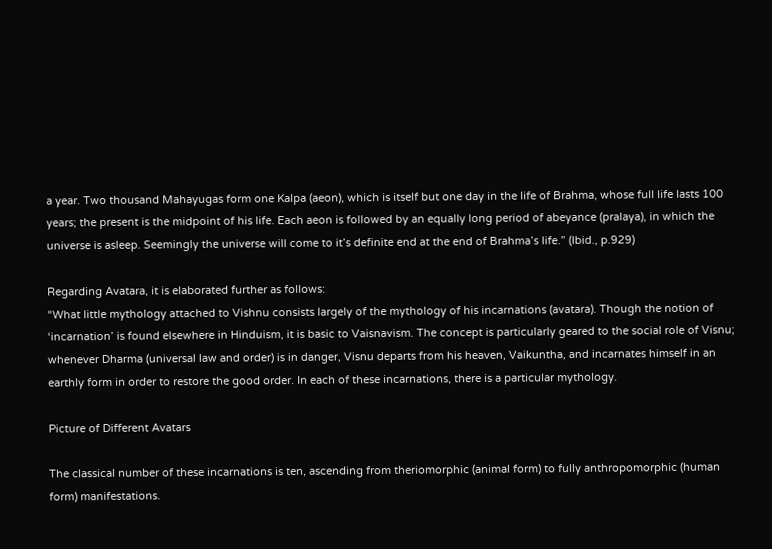a year. Two thousand Mahayugas form one Kalpa (aeon), which is itself but one day in the life of Brahma, whose full life lasts 100 years; the present is the midpoint of his life. Each aeon is followed by an equally long period of abeyance (pralaya), in which the universe is asleep. Seemingly the universe will come to it’s definite end at the end of Brahma’s life.” (Ibid., p.929)

Regarding Avatara, it is elaborated further as follows:
“What little mythology attached to Vishnu consists largely of the mythology of his incarnations (avatara). Though the notion of ‘incarnation’ is found elsewhere in Hinduism, it is basic to Vaisnavism. The concept is particularly geared to the social role of Visnu; whenever Dharma (universal law and order) is in danger, Visnu departs from his heaven, Vaikuntha, and incarnates himself in an earthly form in order to restore the good order. In each of these incarnations, there is a particular mythology.

Picture of Different Avatars

The classical number of these incarnations is ten, ascending from theriomorphic (animal form) to fully anthropomorphic (human form) manifestations.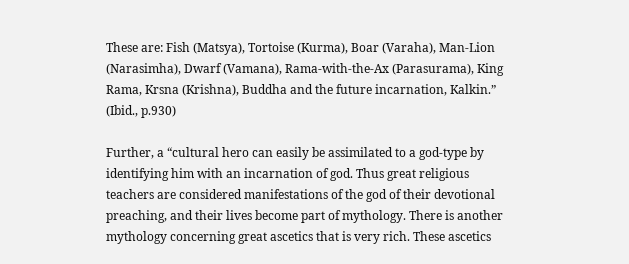These are: Fish (Matsya), Tortoise (Kurma), Boar (Varaha), Man-Lion (Narasimha), Dwarf (Vamana), Rama-with-the-Ax (Parasurama), King Rama, Krsna (Krishna), Buddha and the future incarnation, Kalkin.” (Ibid., p.930)

Further, a “cultural hero can easily be assimilated to a god-type by identifying him with an incarnation of god. Thus great religious teachers are considered manifestations of the god of their devotional preaching, and their lives become part of mythology. There is another mythology concerning great ascetics that is very rich. These ascetics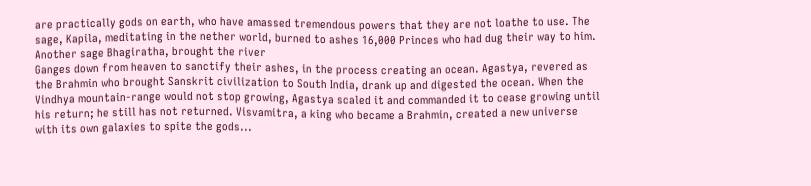are practically gods on earth, who have amassed tremendous powers that they are not loathe to use. The sage, Kapila, meditating in the nether world, burned to ashes 16,000 Princes who had dug their way to him. Another sage Bhagiratha, brought the river
Ganges down from heaven to sanctify their ashes, in the process creating an ocean. Agastya, revered as the Brahmin who brought Sanskrit civilization to South India, drank up and digested the ocean. When the Vindhya mountain-range would not stop growing, Agastya scaled it and commanded it to cease growing until his return; he still has not returned. Visvamitra, a king who became a Brahmin, created a new universe with its own galaxies to spite the gods...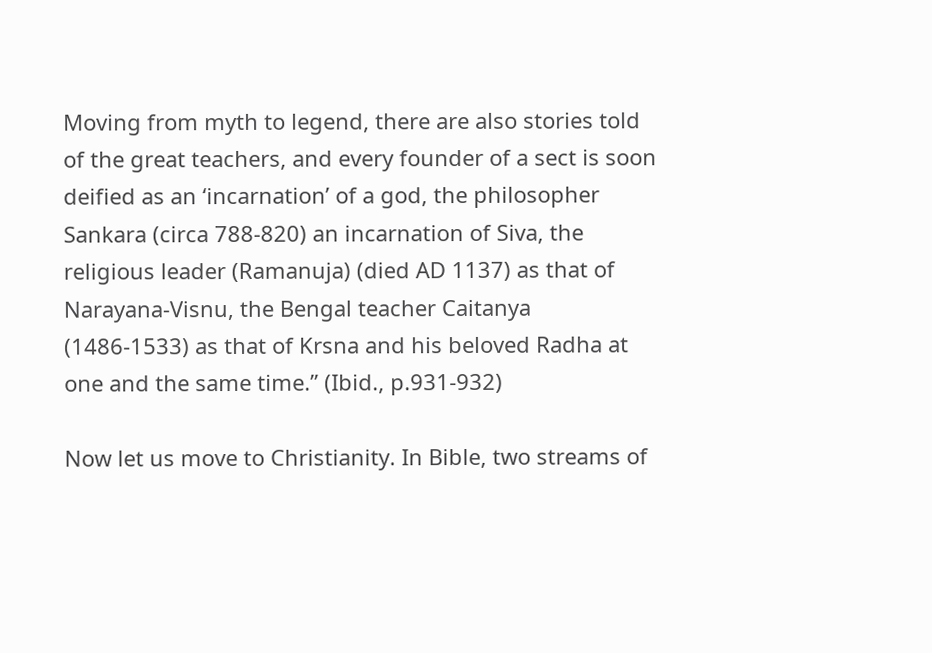Moving from myth to legend, there are also stories told of the great teachers, and every founder of a sect is soon deified as an ‘incarnation’ of a god, the philosopher Sankara (circa 788-820) an incarnation of Siva, the religious leader (Ramanuja) (died AD 1137) as that of Narayana-Visnu, the Bengal teacher Caitanya (1486-1533) as that of Krsna and his beloved Radha at one and the same time.” (Ibid., p.931-932)

Now let us move to Christianity. In Bible, two streams of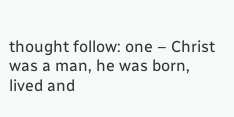thought follow: one – Christ was a man, he was born, lived and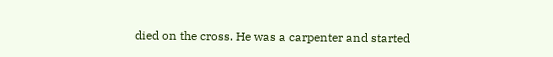died on the cross. He was a carpenter and started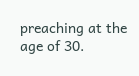preaching at the age of 30.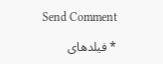Send Comment

* فیلدهای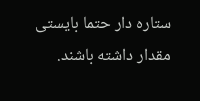ستاره دار حتما بایستی مقدار داشته باشند.